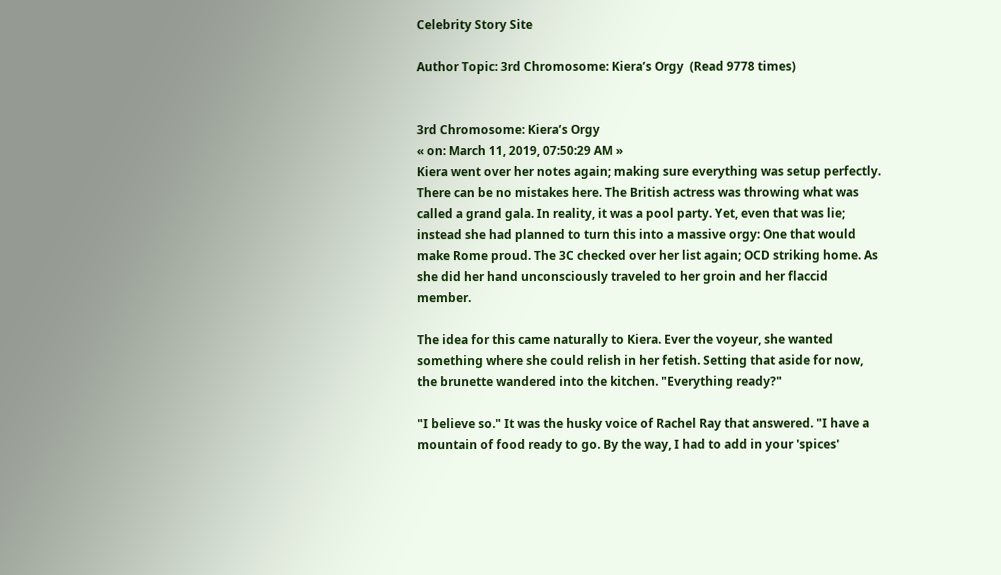Celebrity Story Site

Author Topic: 3rd Chromosome: Kiera’s Orgy  (Read 9778 times)


3rd Chromosome: Kiera’s Orgy
« on: March 11, 2019, 07:50:29 AM »
Kiera went over her notes again; making sure everything was setup perfectly. There can be no mistakes here. The British actress was throwing what was called a grand gala. In reality, it was a pool party. Yet, even that was lie; instead she had planned to turn this into a massive orgy: One that would make Rome proud. The 3C checked over her list again; OCD striking home. As she did her hand unconsciously traveled to her groin and her flaccid member.

The idea for this came naturally to Kiera. Ever the voyeur, she wanted something where she could relish in her fetish. Setting that aside for now, the brunette wandered into the kitchen. "Everything ready?"

"I believe so." It was the husky voice of Rachel Ray that answered. "I have a mountain of food ready to go. By the way, I had to add in your 'spices'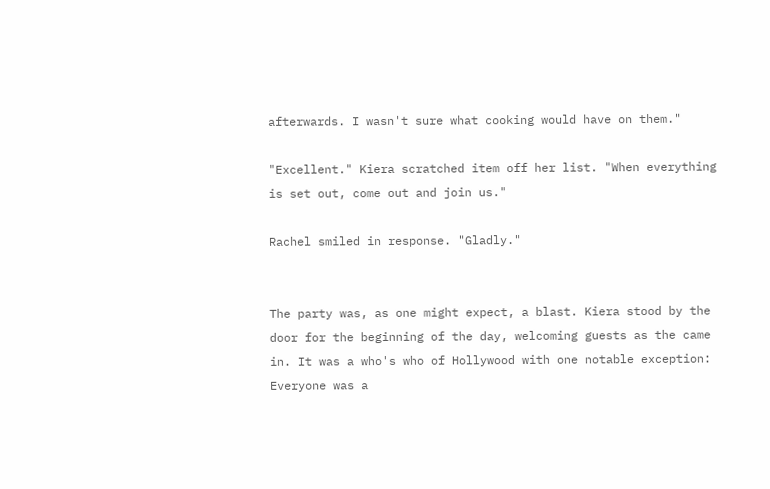afterwards. I wasn't sure what cooking would have on them."

"Excellent." Kiera scratched item off her list. "When everything is set out, come out and join us."

Rachel smiled in response. "Gladly."


The party was, as one might expect, a blast. Kiera stood by the door for the beginning of the day, welcoming guests as the came in. It was a who's who of Hollywood with one notable exception: Everyone was a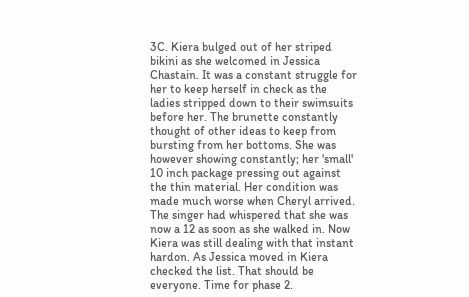3C. Kiera bulged out of her striped bikini as she welcomed in Jessica Chastain. It was a constant struggle for her to keep herself in check as the ladies stripped down to their swimsuits before her. The brunette constantly thought of other ideas to keep from bursting from her bottoms. She was however showing constantly; her 'small' 10 inch package pressing out against the thin material. Her condition was made much worse when Cheryl arrived. The singer had whispered that she was now a 12 as soon as she walked in. Now Kiera was still dealing with that instant hardon. As Jessica moved in Kiera checked the list. That should be everyone. Time for phase 2.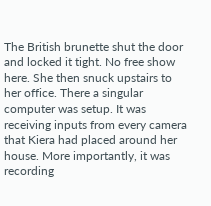The British brunette shut the door and locked it tight. No free show here. She then snuck upstairs to her office. There a singular computer was setup. It was receiving inputs from every camera that Kiera had placed around her house. More importantly, it was recording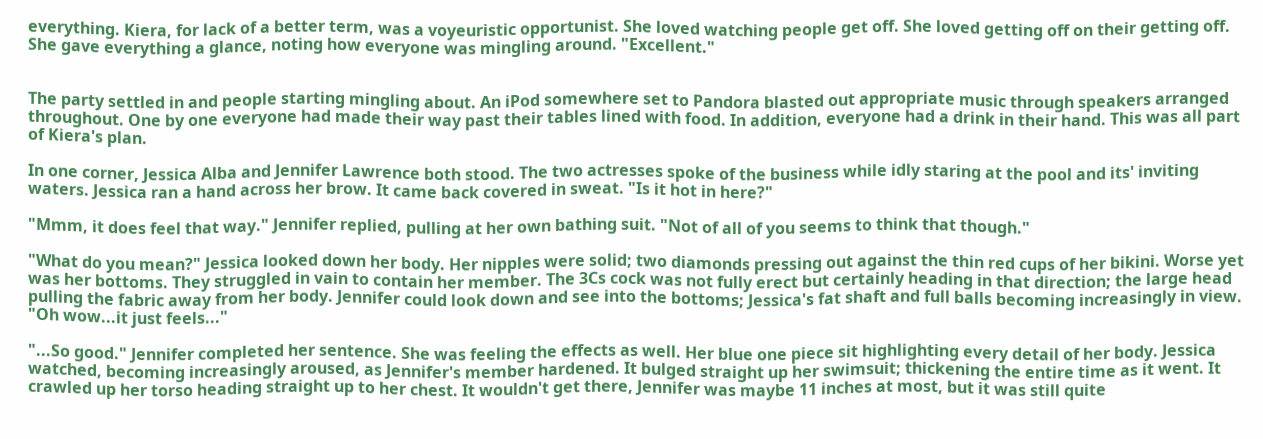everything. Kiera, for lack of a better term, was a voyeuristic opportunist. She loved watching people get off. She loved getting off on their getting off. She gave everything a glance, noting how everyone was mingling around. "Excellent."


The party settled in and people starting mingling about. An iPod somewhere set to Pandora blasted out appropriate music through speakers arranged throughout. One by one everyone had made their way past their tables lined with food. In addition, everyone had a drink in their hand. This was all part of Kiera's plan.

In one corner, Jessica Alba and Jennifer Lawrence both stood. The two actresses spoke of the business while idly staring at the pool and its' inviting waters. Jessica ran a hand across her brow. It came back covered in sweat. "Is it hot in here?"

"Mmm, it does feel that way." Jennifer replied, pulling at her own bathing suit. "Not of all of you seems to think that though."

"What do you mean?" Jessica looked down her body. Her nipples were solid; two diamonds pressing out against the thin red cups of her bikini. Worse yet was her bottoms. They struggled in vain to contain her member. The 3Cs cock was not fully erect but certainly heading in that direction; the large head pulling the fabric away from her body. Jennifer could look down and see into the bottoms; Jessica's fat shaft and full balls becoming increasingly in view. "Oh wow...it just feels..."

"...So good." Jennifer completed her sentence. She was feeling the effects as well. Her blue one piece sit highlighting every detail of her body. Jessica watched, becoming increasingly aroused, as Jennifer's member hardened. It bulged straight up her swimsuit; thickening the entire time as it went. It crawled up her torso heading straight up to her chest. It wouldn't get there, Jennifer was maybe 11 inches at most, but it was still quite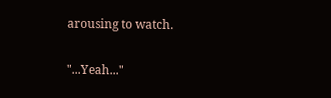arousing to watch.

"...Yeah..."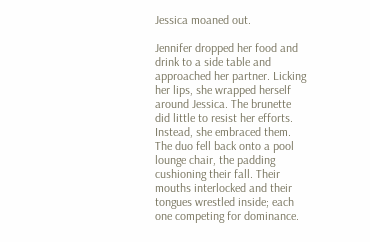Jessica moaned out.

Jennifer dropped her food and drink to a side table and approached her partner. Licking her lips, she wrapped herself around Jessica. The brunette did little to resist her efforts. Instead, she embraced them. The duo fell back onto a pool lounge chair, the padding cushioning their fall. Their mouths interlocked and their tongues wrestled inside; each one competing for dominance.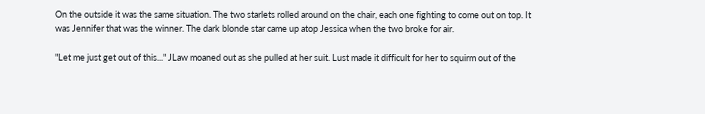On the outside it was the same situation. The two starlets rolled around on the chair, each one fighting to come out on top. It was Jennifer that was the winner. The dark blonde star came up atop Jessica when the two broke for air.

"Let me just get out of this..." JLaw moaned out as she pulled at her suit. Lust made it difficult for her to squirm out of the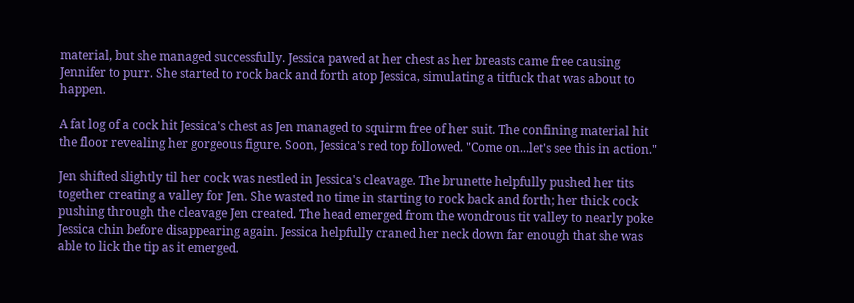material, but she managed successfully. Jessica pawed at her chest as her breasts came free causing Jennifer to purr. She started to rock back and forth atop Jessica, simulating a titfuck that was about to happen.

A fat log of a cock hit Jessica's chest as Jen managed to squirm free of her suit. The confining material hit the floor revealing her gorgeous figure. Soon, Jessica's red top followed. "Come on...let's see this in action."

Jen shifted slightly til her cock was nestled in Jessica's cleavage. The brunette helpfully pushed her tits together creating a valley for Jen. She wasted no time in starting to rock back and forth; her thick cock pushing through the cleavage Jen created. The head emerged from the wondrous tit valley to nearly poke Jessica chin before disappearing again. Jessica helpfully craned her neck down far enough that she was able to lick the tip as it emerged.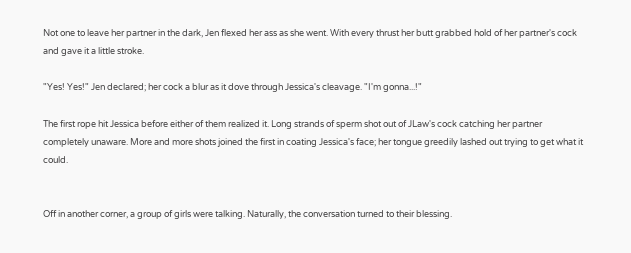Not one to leave her partner in the dark, Jen flexed her ass as she went. With every thrust her butt grabbed hold of her partner's cock and gave it a little stroke.

"Yes! Yes!" Jen declared; her cock a blur as it dove through Jessica's cleavage. "I'm gonna...!"

The first rope hit Jessica before either of them realized it. Long strands of sperm shot out of JLaw's cock catching her partner completely unaware. More and more shots joined the first in coating Jessica's face; her tongue greedily lashed out trying to get what it could.


Off in another corner, a group of girls were talking. Naturally, the conversation turned to their blessing.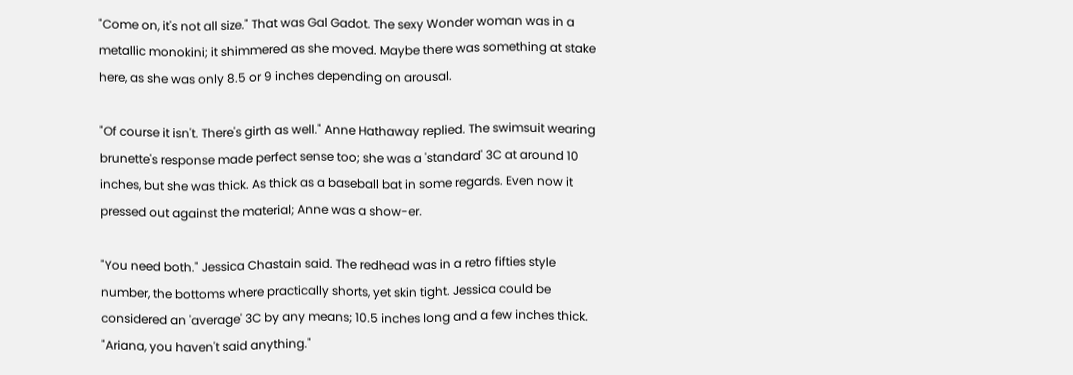"Come on, it's not all size." That was Gal Gadot. The sexy Wonder woman was in a metallic monokini; it shimmered as she moved. Maybe there was something at stake here, as she was only 8.5 or 9 inches depending on arousal.

"Of course it isn't. There's girth as well." Anne Hathaway replied. The swimsuit wearing brunette's response made perfect sense too; she was a 'standard' 3C at around 10 inches, but she was thick. As thick as a baseball bat in some regards. Even now it pressed out against the material; Anne was a show-er.

"You need both." Jessica Chastain said. The redhead was in a retro fifties style number, the bottoms where practically shorts, yet skin tight. Jessica could be considered an 'average' 3C by any means; 10.5 inches long and a few inches thick. "Ariana, you haven't said anything."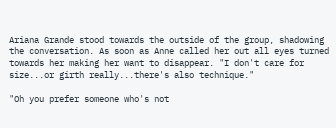Ariana Grande stood towards the outside of the group, shadowing the conversation. As soon as Anne called her out all eyes turned towards her making her want to disappear. "I don't care for size...or girth really...there's also technique."

"Oh you prefer someone who's not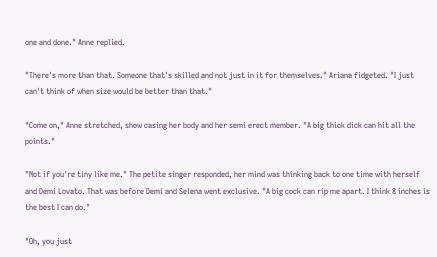one and done." Anne replied.

"There's more than that. Someone that's skilled and not just in it for themselves." Ariana fidgeted. "I just can't think of when size would be better than that."

"Come on," Anne stretched, show casing her body and her semi erect member. "A big thick dick can hit all the points."

"Not if you're tiny like me." The petite singer responded, her mind was thinking back to one time with herself and Demi Lovato. That was before Demi and Selena went exclusive. "A big cock can rip me apart. I think 8 inches is the best I can do."

"Oh, you just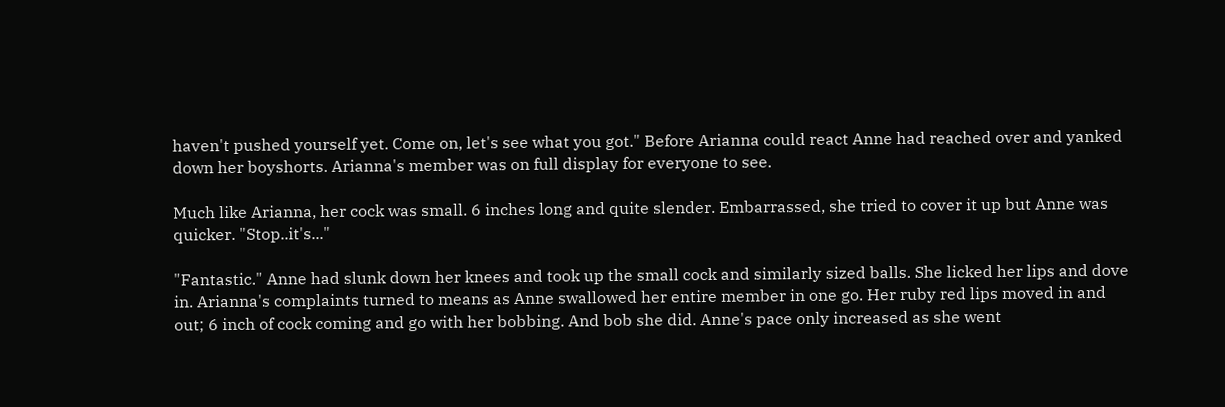haven't pushed yourself yet. Come on, let's see what you got." Before Arianna could react Anne had reached over and yanked down her boyshorts. Arianna's member was on full display for everyone to see.

Much like Arianna, her cock was small. 6 inches long and quite slender. Embarrassed, she tried to cover it up but Anne was quicker. "Stop..it's..."

"Fantastic." Anne had slunk down her knees and took up the small cock and similarly sized balls. She licked her lips and dove in. Arianna's complaints turned to means as Anne swallowed her entire member in one go. Her ruby red lips moved in and out; 6 inch of cock coming and go with her bobbing. And bob she did. Anne's pace only increased as she went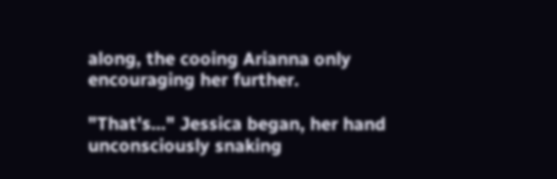along, the cooing Arianna only encouraging her further.

"That's..." Jessica began, her hand unconsciously snaking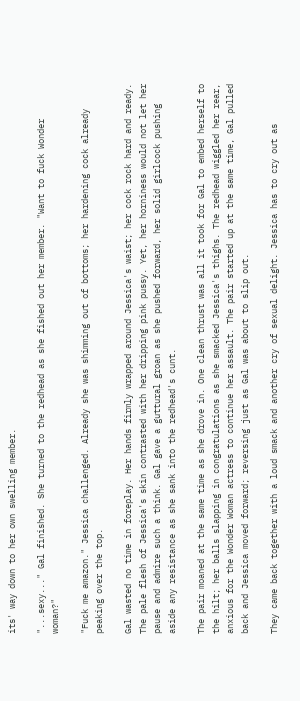its' way down to her own swelling member.

"...sexy..." Gal finished. She turned to the redhead as she fished out her member. "Want to fuck Wonder woman?"

"Fuck me amazon." Jessica challenged. Already she was shimming out of bottoms; her hardening cock already peaking over the top.

Gal wasted no time in foreplay. Her hands firmly wrapped around Jessica's waist; her cock rock hard and ready. The pale flesh of Jessica's skin contrasted with her dripping pink pussy. Yet, her horniness would not let her pause and admire such a think. Gal gave a guttural groan as she pushed forward, her solid girlcock pushing aside any resistance as she sank into the redhead's cunt.

The pair moaned at the same time as she drove in. One clean thrust was all it took for Gal to embed herself to the hilt; her balls slapping in congratulations as she smacked Jessica's thighs. The redhead wiggled her rear, anxious for the Wonder Woman actress to continue her assault. The pair started up at the same time, Gal pulled back and Jessica moved forward; reversing just as Gal was about to slip out.

They came back together with a loud smack and another cry of sexual delight. Jessica has to cry out as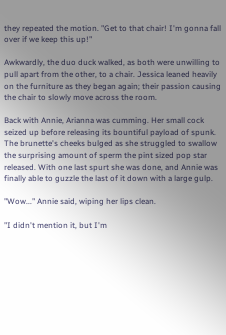they repeated the motion. "Get to that chair! I'm gonna fall over if we keep this up!"

Awkwardly, the duo duck walked, as both were unwilling to pull apart from the other, to a chair. Jessica leaned heavily on the furniture as they began again; their passion causing the chair to slowly move across the room.

Back with Annie, Arianna was cumming. Her small cock seized up before releasing its bountiful payload of spunk. The brunette's cheeks bulged as she struggled to swallow the surprising amount of sperm the pint sized pop star released. With one last spurt she was done, and Annie was finally able to guzzle the last of it down with a large gulp.

"Wow..." Annie said, wiping her lips clean.

"I didn't mention it, but I'm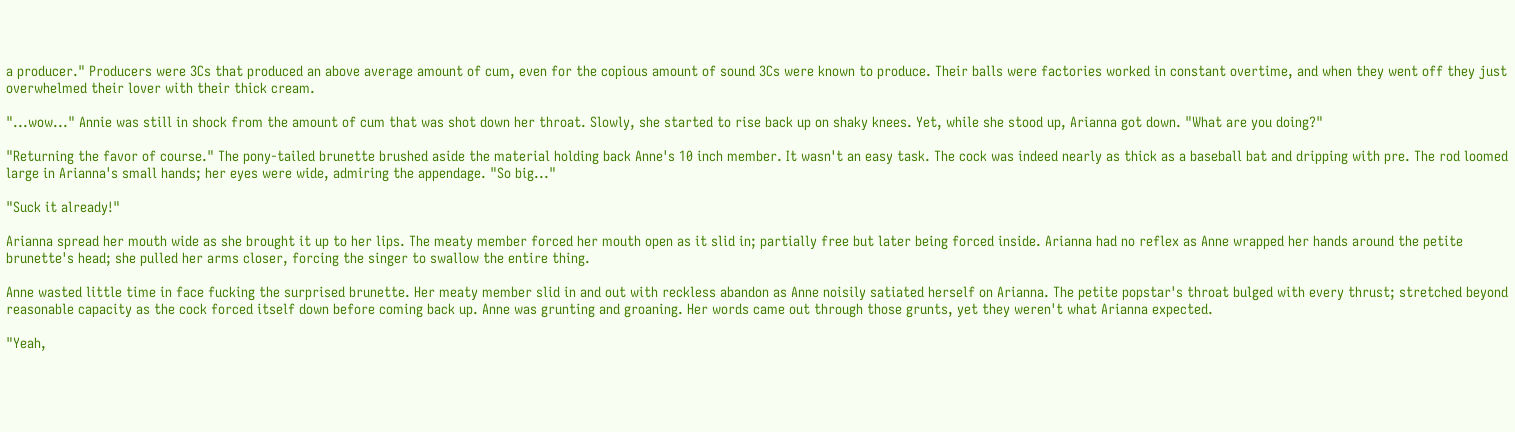a producer." Producers were 3Cs that produced an above average amount of cum, even for the copious amount of sound 3Cs were known to produce. Their balls were factories worked in constant overtime, and when they went off they just overwhelmed their lover with their thick cream.

"...wow..." Annie was still in shock from the amount of cum that was shot down her throat. Slowly, she started to rise back up on shaky knees. Yet, while she stood up, Arianna got down. "What are you doing?"

"Returning the favor of course." The pony-tailed brunette brushed aside the material holding back Anne's 10 inch member. It wasn't an easy task. The cock was indeed nearly as thick as a baseball bat and dripping with pre. The rod loomed large in Arianna's small hands; her eyes were wide, admiring the appendage. "So big..."

"Suck it already!"

Arianna spread her mouth wide as she brought it up to her lips. The meaty member forced her mouth open as it slid in; partially free but later being forced inside. Arianna had no reflex as Anne wrapped her hands around the petite brunette's head; she pulled her arms closer, forcing the singer to swallow the entire thing.

Anne wasted little time in face fucking the surprised brunette. Her meaty member slid in and out with reckless abandon as Anne noisily satiated herself on Arianna. The petite popstar's throat bulged with every thrust; stretched beyond reasonable capacity as the cock forced itself down before coming back up. Anne was grunting and groaning. Her words came out through those grunts, yet they weren't what Arianna expected.

"Yeah,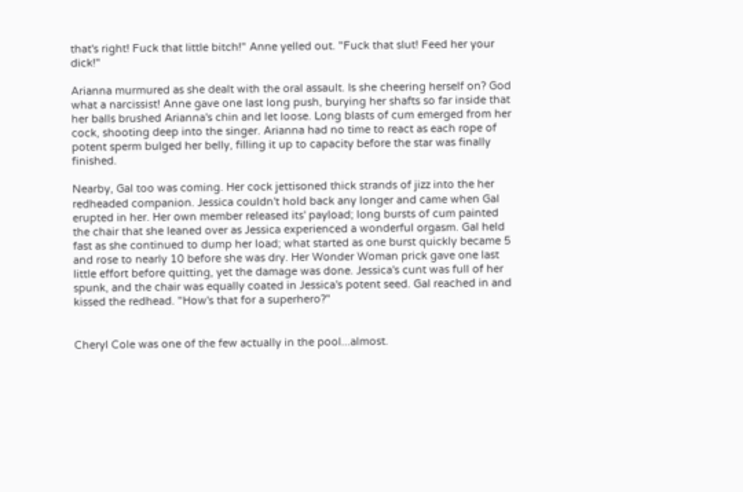that's right! Fuck that little bitch!" Anne yelled out. "Fuck that slut! Feed her your dick!"

Arianna murmured as she dealt with the oral assault. Is she cheering herself on? God what a narcissist! Anne gave one last long push, burying her shafts so far inside that her balls brushed Arianna's chin and let loose. Long blasts of cum emerged from her cock, shooting deep into the singer. Arianna had no time to react as each rope of potent sperm bulged her belly, filling it up to capacity before the star was finally finished.

Nearby, Gal too was coming. Her cock jettisoned thick strands of jizz into the her redheaded companion. Jessica couldn't hold back any longer and came when Gal erupted in her. Her own member released its' payload; long bursts of cum painted the chair that she leaned over as Jessica experienced a wonderful orgasm. Gal held fast as she continued to dump her load; what started as one burst quickly became 5 and rose to nearly 10 before she was dry. Her Wonder Woman prick gave one last little effort before quitting, yet the damage was done. Jessica's cunt was full of her spunk, and the chair was equally coated in Jessica's potent seed. Gal reached in and kissed the redhead. "How's that for a superhero?"


Cheryl Cole was one of the few actually in the pool...almost.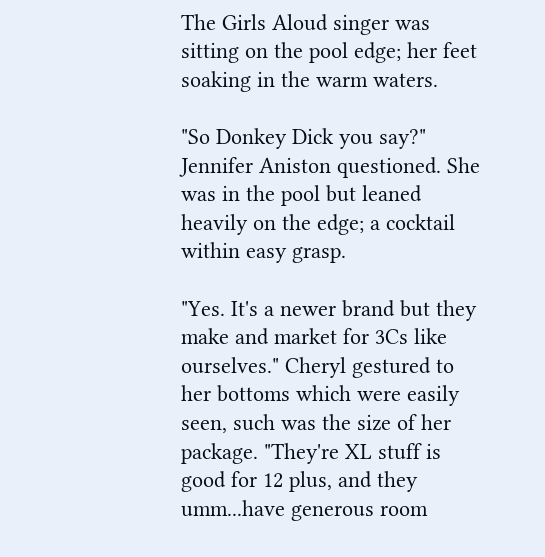The Girls Aloud singer was sitting on the pool edge; her feet soaking in the warm waters.

"So Donkey Dick you say?" Jennifer Aniston questioned. She was in the pool but leaned heavily on the edge; a cocktail within easy grasp.

"Yes. It's a newer brand but they make and market for 3Cs like ourselves." Cheryl gestured to her bottoms which were easily seen, such was the size of her package. "They're XL stuff is good for 12 plus, and they umm...have generous room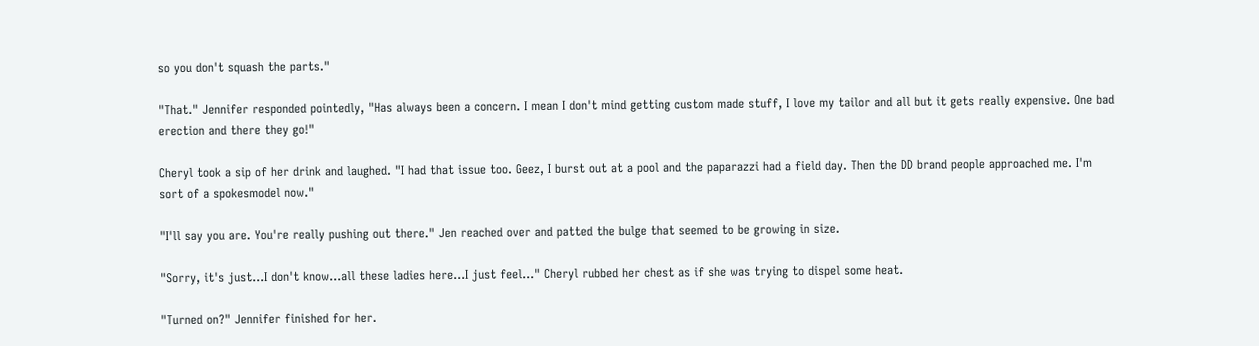so you don't squash the parts."

"That." Jennifer responded pointedly, "Has always been a concern. I mean I don't mind getting custom made stuff, I love my tailor and all but it gets really expensive. One bad erection and there they go!"

Cheryl took a sip of her drink and laughed. "I had that issue too. Geez, I burst out at a pool and the paparazzi had a field day. Then the DD brand people approached me. I'm sort of a spokesmodel now."

"I'll say you are. You're really pushing out there." Jen reached over and patted the bulge that seemed to be growing in size.

"Sorry, it's just...I don't know...all these ladies here...I just feel..." Cheryl rubbed her chest as if she was trying to dispel some heat.

"Turned on?" Jennifer finished for her.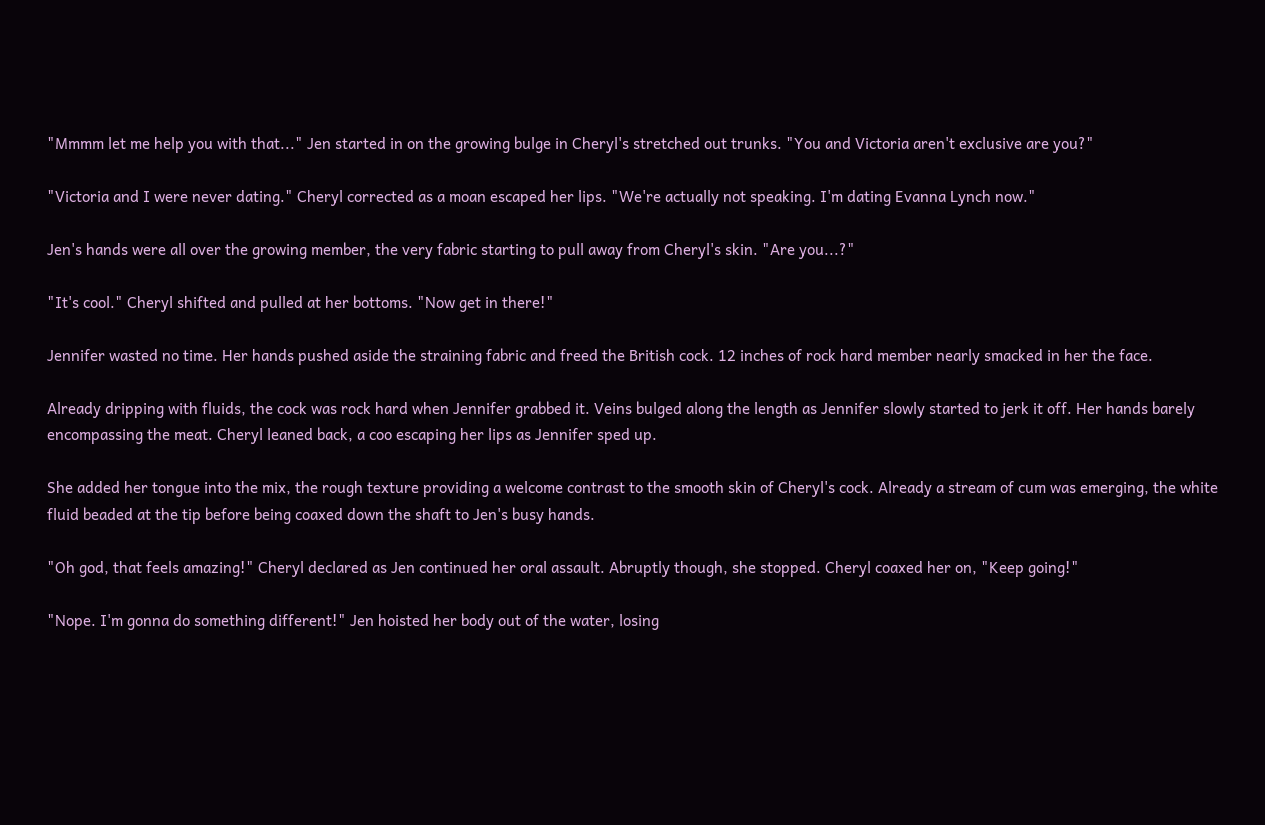"Mmmm let me help you with that..." Jen started in on the growing bulge in Cheryl's stretched out trunks. "You and Victoria aren't exclusive are you?"

"Victoria and I were never dating." Cheryl corrected as a moan escaped her lips. "We're actually not speaking. I'm dating Evanna Lynch now."

Jen's hands were all over the growing member, the very fabric starting to pull away from Cheryl's skin. "Are you...?"

"It's cool." Cheryl shifted and pulled at her bottoms. "Now get in there!"

Jennifer wasted no time. Her hands pushed aside the straining fabric and freed the British cock. 12 inches of rock hard member nearly smacked in her the face.

Already dripping with fluids, the cock was rock hard when Jennifer grabbed it. Veins bulged along the length as Jennifer slowly started to jerk it off. Her hands barely encompassing the meat. Cheryl leaned back, a coo escaping her lips as Jennifer sped up.

She added her tongue into the mix, the rough texture providing a welcome contrast to the smooth skin of Cheryl's cock. Already a stream of cum was emerging, the white fluid beaded at the tip before being coaxed down the shaft to Jen's busy hands.

"Oh god, that feels amazing!" Cheryl declared as Jen continued her oral assault. Abruptly though, she stopped. Cheryl coaxed her on, "Keep going!"

"Nope. I'm gonna do something different!" Jen hoisted her body out of the water, losing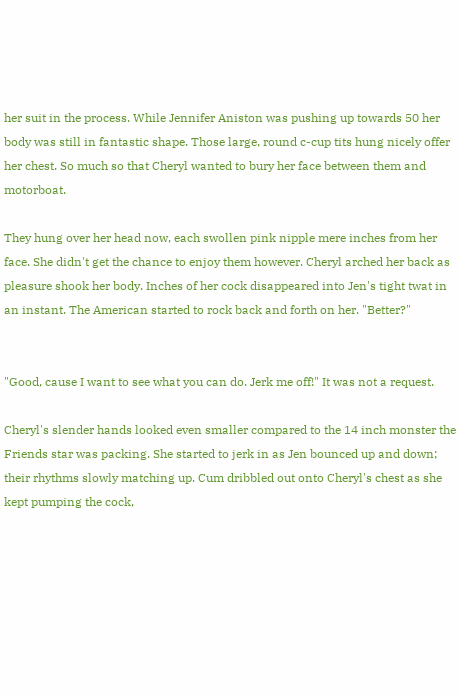her suit in the process. While Jennifer Aniston was pushing up towards 50 her body was still in fantastic shape. Those large, round c-cup tits hung nicely offer her chest. So much so that Cheryl wanted to bury her face between them and motorboat.

They hung over her head now, each swollen pink nipple mere inches from her face. She didn't get the chance to enjoy them however. Cheryl arched her back as pleasure shook her body. Inches of her cock disappeared into Jen's tight twat in an instant. The American started to rock back and forth on her. "Better?"


"Good, cause I want to see what you can do. Jerk me off!" It was not a request.

Cheryl's slender hands looked even smaller compared to the 14 inch monster the Friends star was packing. She started to jerk in as Jen bounced up and down; their rhythms slowly matching up. Cum dribbled out onto Cheryl's chest as she kept pumping the cock,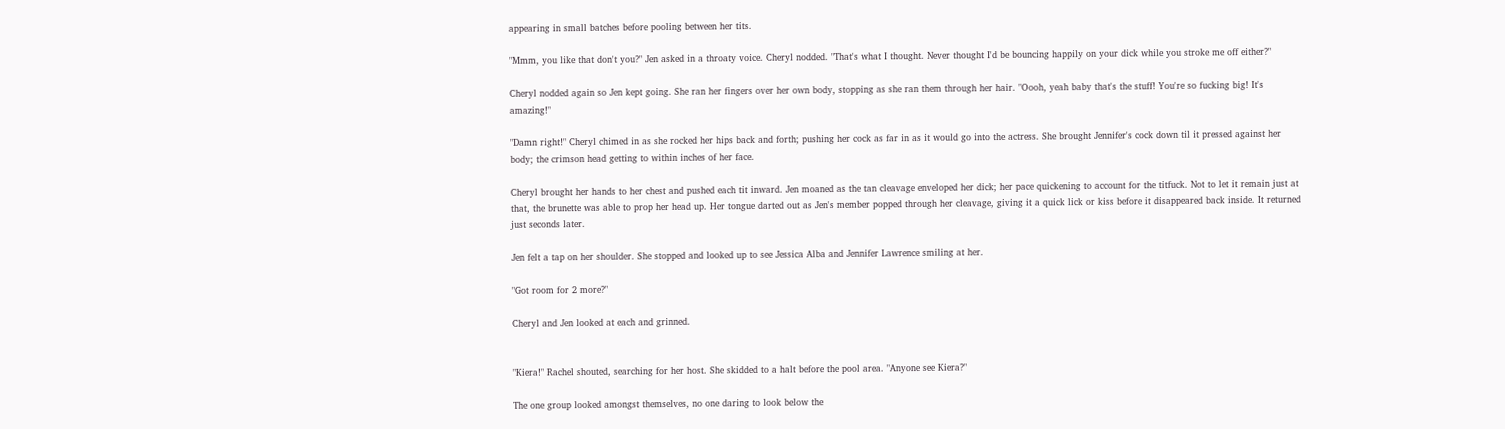appearing in small batches before pooling between her tits.

"Mmm, you like that don't you?" Jen asked in a throaty voice. Cheryl nodded. "That's what I thought. Never thought I'd be bouncing happily on your dick while you stroke me off either?"

Cheryl nodded again so Jen kept going. She ran her fingers over her own body, stopping as she ran them through her hair. "Oooh, yeah baby that's the stuff! You're so fucking big! It's amazing!"

"Damn right!" Cheryl chimed in as she rocked her hips back and forth; pushing her cock as far in as it would go into the actress. She brought Jennifer's cock down til it pressed against her body; the crimson head getting to within inches of her face.

Cheryl brought her hands to her chest and pushed each tit inward. Jen moaned as the tan cleavage enveloped her dick; her pace quickening to account for the titfuck. Not to let it remain just at that, the brunette was able to prop her head up. Her tongue darted out as Jen's member popped through her cleavage, giving it a quick lick or kiss before it disappeared back inside. It returned just seconds later.

Jen felt a tap on her shoulder. She stopped and looked up to see Jessica Alba and Jennifer Lawrence smiling at her.

"Got room for 2 more?"

Cheryl and Jen looked at each and grinned.


"Kiera!" Rachel shouted, searching for her host. She skidded to a halt before the pool area. "Anyone see Kiera?"

The one group looked amongst themselves, no one daring to look below the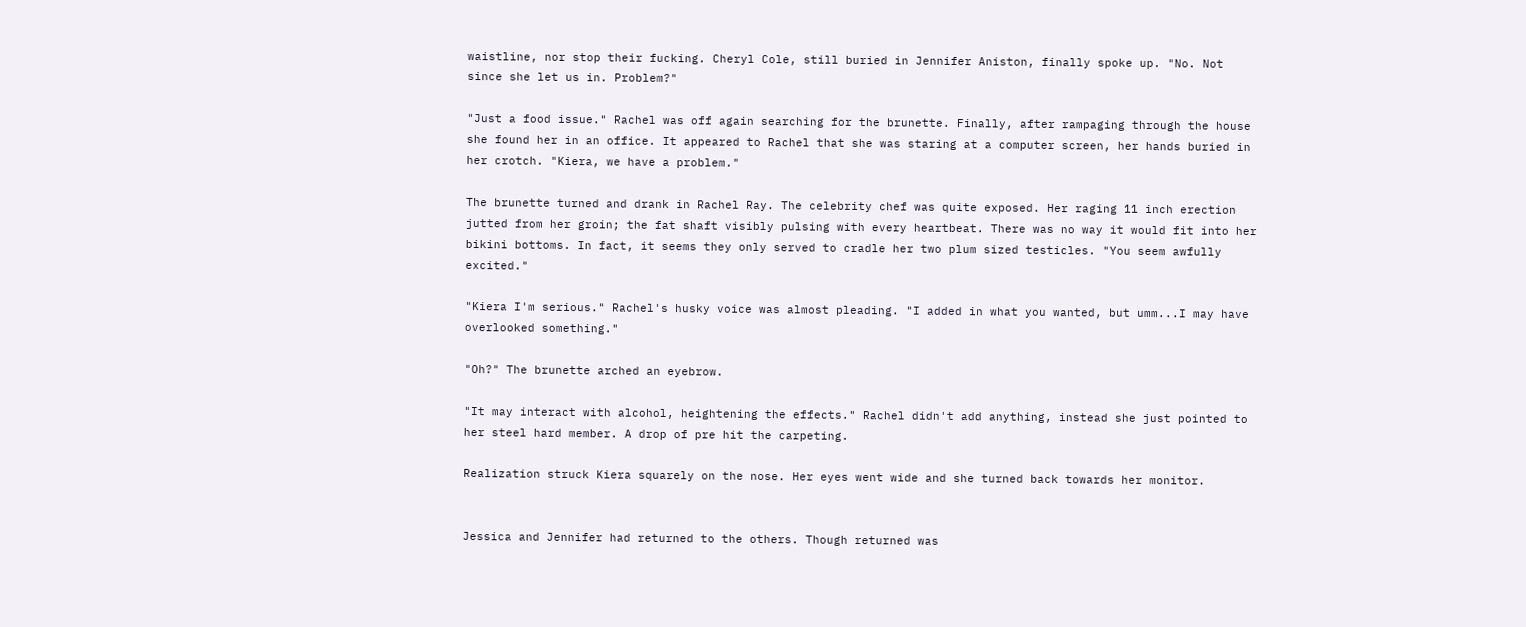waistline, nor stop their fucking. Cheryl Cole, still buried in Jennifer Aniston, finally spoke up. "No. Not since she let us in. Problem?"

"Just a food issue." Rachel was off again searching for the brunette. Finally, after rampaging through the house she found her in an office. It appeared to Rachel that she was staring at a computer screen, her hands buried in her crotch. "Kiera, we have a problem."

The brunette turned and drank in Rachel Ray. The celebrity chef was quite exposed. Her raging 11 inch erection jutted from her groin; the fat shaft visibly pulsing with every heartbeat. There was no way it would fit into her bikini bottoms. In fact, it seems they only served to cradle her two plum sized testicles. "You seem awfully excited."

"Kiera I'm serious." Rachel's husky voice was almost pleading. "I added in what you wanted, but umm...I may have overlooked something."

"Oh?" The brunette arched an eyebrow.

"It may interact with alcohol, heightening the effects." Rachel didn't add anything, instead she just pointed to her steel hard member. A drop of pre hit the carpeting.

Realization struck Kiera squarely on the nose. Her eyes went wide and she turned back towards her monitor.


Jessica and Jennifer had returned to the others. Though returned was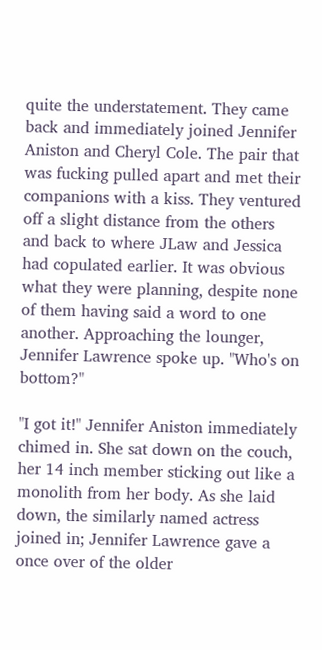quite the understatement. They came back and immediately joined Jennifer Aniston and Cheryl Cole. The pair that was fucking pulled apart and met their companions with a kiss. They ventured off a slight distance from the others and back to where JLaw and Jessica had copulated earlier. It was obvious what they were planning, despite none of them having said a word to one another. Approaching the lounger, Jennifer Lawrence spoke up. "Who's on bottom?"

"I got it!" Jennifer Aniston immediately chimed in. She sat down on the couch, her 14 inch member sticking out like a monolith from her body. As she laid down, the similarly named actress joined in; Jennifer Lawrence gave a once over of the older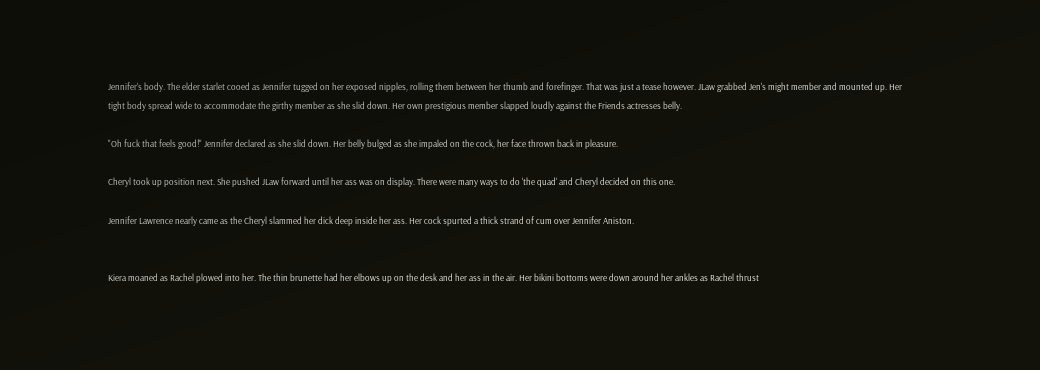Jennifer's body. The elder starlet cooed as Jennifer tugged on her exposed nipples, rolling them between her thumb and forefinger. That was just a tease however. JLaw grabbed Jen's might member and mounted up. Her tight body spread wide to accommodate the girthy member as she slid down. Her own prestigious member slapped loudly against the Friends actresses belly.

"Oh fuck that feels good!" Jennifer declared as she slid down. Her belly bulged as she impaled on the cock, her face thrown back in pleasure.

Cheryl took up position next. She pushed JLaw forward until her ass was on display. There were many ways to do 'the quad' and Cheryl decided on this one.

Jennifer Lawrence nearly came as the Cheryl slammed her dick deep inside her ass. Her cock spurted a thick strand of cum over Jennifer Aniston.


Kiera moaned as Rachel plowed into her. The thin brunette had her elbows up on the desk and her ass in the air. Her bikini bottoms were down around her ankles as Rachel thrust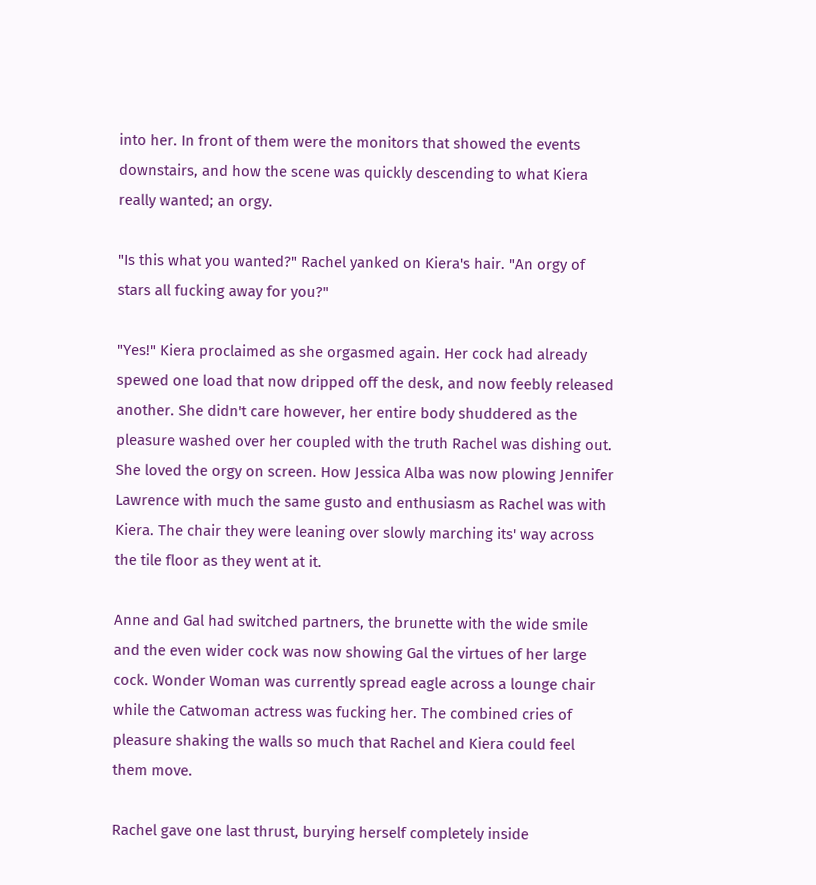into her. In front of them were the monitors that showed the events downstairs, and how the scene was quickly descending to what Kiera really wanted; an orgy.

"Is this what you wanted?" Rachel yanked on Kiera's hair. "An orgy of stars all fucking away for you?"

"Yes!" Kiera proclaimed as she orgasmed again. Her cock had already spewed one load that now dripped off the desk, and now feebly released another. She didn't care however, her entire body shuddered as the pleasure washed over her coupled with the truth Rachel was dishing out. She loved the orgy on screen. How Jessica Alba was now plowing Jennifer Lawrence with much the same gusto and enthusiasm as Rachel was with Kiera. The chair they were leaning over slowly marching its' way across the tile floor as they went at it.

Anne and Gal had switched partners, the brunette with the wide smile and the even wider cock was now showing Gal the virtues of her large cock. Wonder Woman was currently spread eagle across a lounge chair while the Catwoman actress was fucking her. The combined cries of pleasure shaking the walls so much that Rachel and Kiera could feel them move.

Rachel gave one last thrust, burying herself completely inside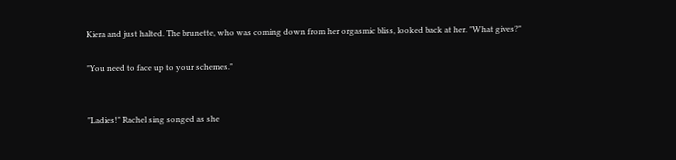Kiera and just halted. The brunette, who was coming down from her orgasmic bliss, looked back at her. "What gives?"

"You need to face up to your schemes."


"Ladies!" Rachel sing songed as she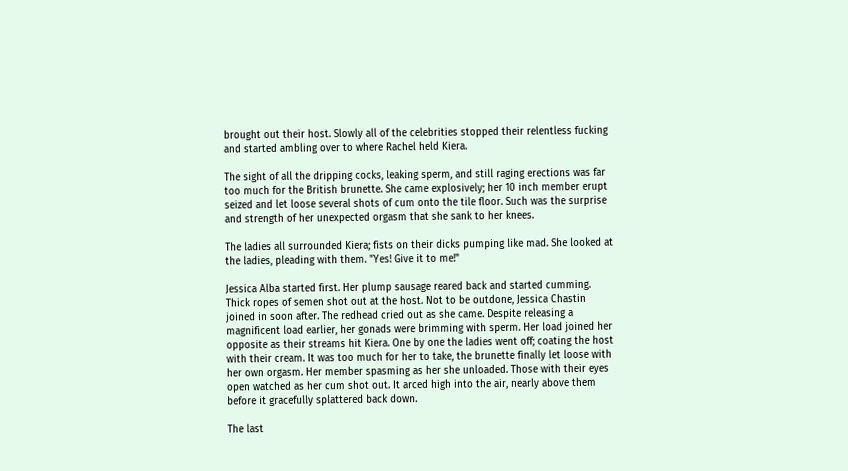brought out their host. Slowly all of the celebrities stopped their relentless fucking and started ambling over to where Rachel held Kiera.

The sight of all the dripping cocks, leaking sperm, and still raging erections was far too much for the British brunette. She came explosively; her 10 inch member erupt seized and let loose several shots of cum onto the tile floor. Such was the surprise and strength of her unexpected orgasm that she sank to her knees.

The ladies all surrounded Kiera; fists on their dicks pumping like mad. She looked at the ladies, pleading with them. "Yes! Give it to me!"

Jessica Alba started first. Her plump sausage reared back and started cumming. Thick ropes of semen shot out at the host. Not to be outdone, Jessica Chastin joined in soon after. The redhead cried out as she came. Despite releasing a magnificent load earlier, her gonads were brimming with sperm. Her load joined her opposite as their streams hit Kiera. One by one the ladies went off; coating the host with their cream. It was too much for her to take, the brunette finally let loose with her own orgasm. Her member spasming as her she unloaded. Those with their eyes open watched as her cum shot out. It arced high into the air, nearly above them before it gracefully splattered back down.

The last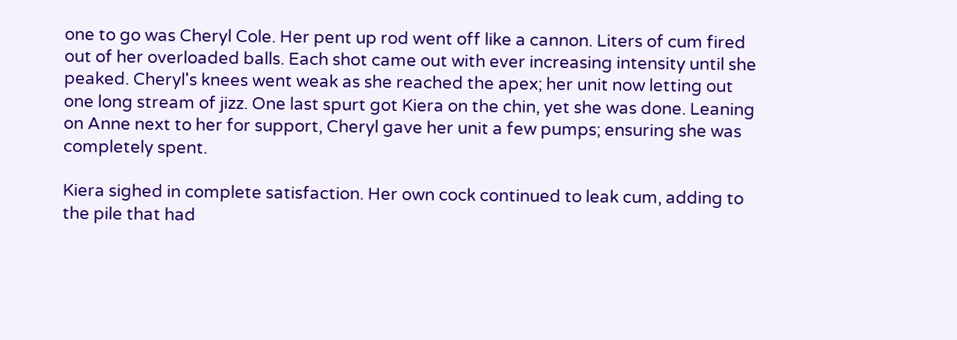one to go was Cheryl Cole. Her pent up rod went off like a cannon. Liters of cum fired out of her overloaded balls. Each shot came out with ever increasing intensity until she peaked. Cheryl's knees went weak as she reached the apex; her unit now letting out one long stream of jizz. One last spurt got Kiera on the chin, yet she was done. Leaning on Anne next to her for support, Cheryl gave her unit a few pumps; ensuring she was completely spent.

Kiera sighed in complete satisfaction. Her own cock continued to leak cum, adding to the pile that had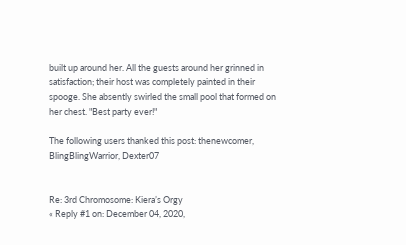built up around her. All the guests around her grinned in satisfaction; their host was completely painted in their spooge. She absently swirled the small pool that formed on her chest. "Best party ever!"

The following users thanked this post: thenewcomer, BlingBlingWarrior, Dexter07


Re: 3rd Chromosome: Kiera’s Orgy
« Reply #1 on: December 04, 2020,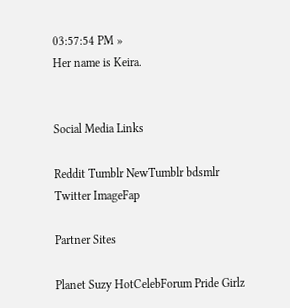03:57:54 PM »
Her name is Keira.


Social Media Links

Reddit Tumblr NewTumblr bdsmlr Twitter ImageFap

Partner Sites

Planet Suzy HotCelebForum Pride Girlz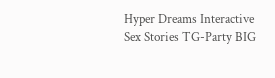Hyper Dreams Interactive Sex Stories TG-Party BIG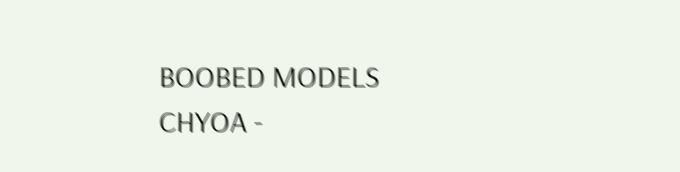BOOBED MODELS CHYOA -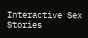Interactive Sex Stories